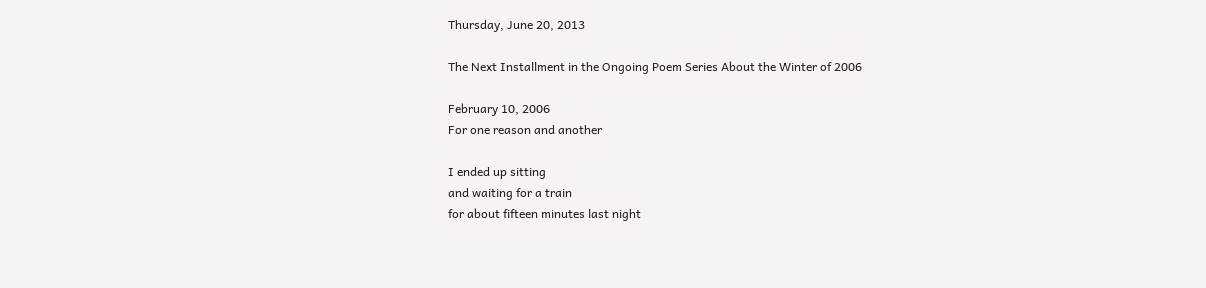Thursday, June 20, 2013

The Next Installment in the Ongoing Poem Series About the Winter of 2006

February 10, 2006
For one reason and another

I ended up sitting
and waiting for a train
for about fifteen minutes last night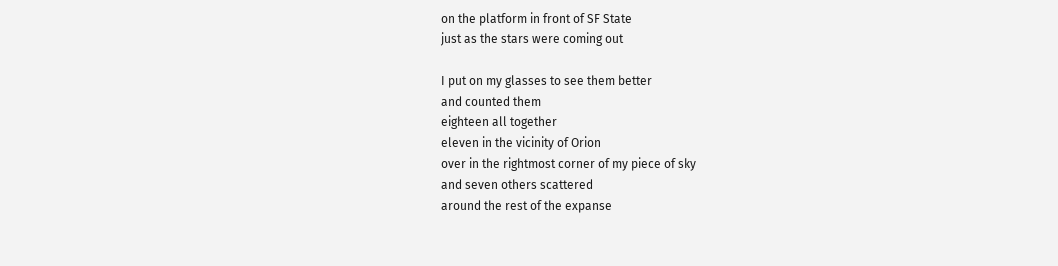on the platform in front of SF State
just as the stars were coming out

I put on my glasses to see them better
and counted them
eighteen all together
eleven in the vicinity of Orion
over in the rightmost corner of my piece of sky
and seven others scattered
around the rest of the expanse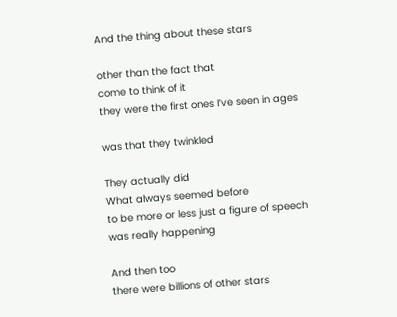And the thing about these stars

other than the fact that
come to think of it
they were the first ones I’ve seen in ages

was that they twinkled

They actually did
What always seemed before
to be more or less just a figure of speech
was really happening

And then too
there were billions of other stars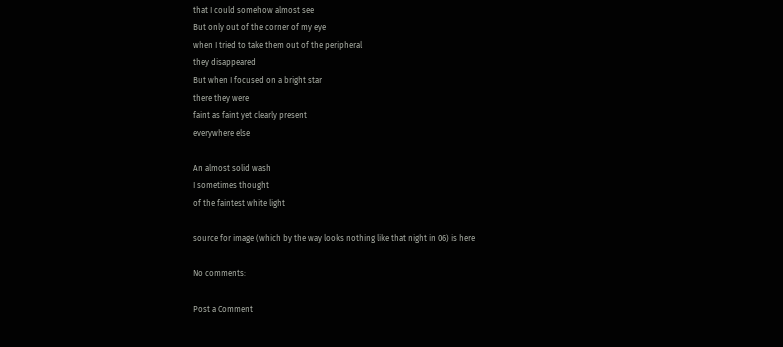that I could somehow almost see
But only out of the corner of my eye
when I tried to take them out of the peripheral
they disappeared
But when I focused on a bright star
there they were
faint as faint yet clearly present
everywhere else

An almost solid wash
I sometimes thought
of the faintest white light

source for image (which by the way looks nothing like that night in 06) is here

No comments:

Post a Comment